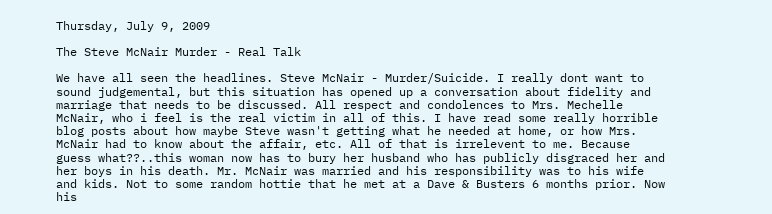Thursday, July 9, 2009

The Steve McNair Murder - Real Talk

We have all seen the headlines. Steve McNair - Murder/Suicide. I really dont want to sound judgemental, but this situation has opened up a conversation about fidelity and marriage that needs to be discussed. All respect and condolences to Mrs. Mechelle McNair, who i feel is the real victim in all of this. I have read some really horrible blog posts about how maybe Steve wasn't getting what he needed at home, or how Mrs. McNair had to know about the affair, etc. All of that is irrelevent to me. Because guess what??..this woman now has to bury her husband who has publicly disgraced her and her boys in his death. Mr. McNair was married and his responsibility was to his wife and kids. Not to some random hottie that he met at a Dave & Busters 6 months prior. Now his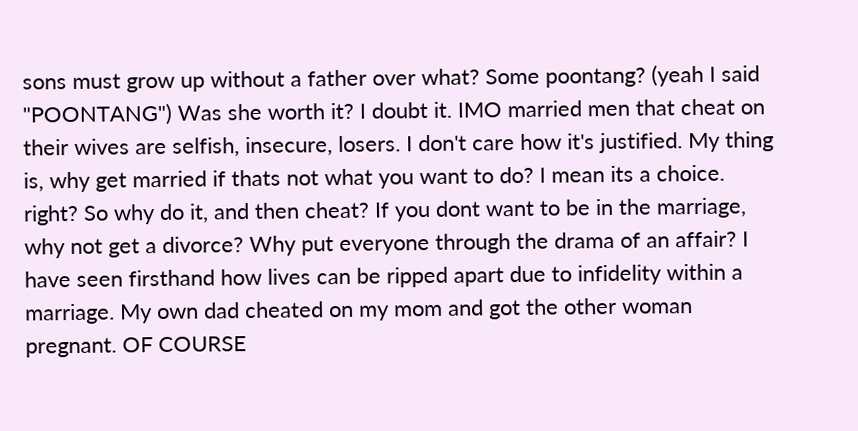sons must grow up without a father over what? Some poontang? (yeah I said "POONTANG") Was she worth it? I doubt it. IMO married men that cheat on their wives are selfish, insecure, losers. I don't care how it's justified. My thing is, why get married if thats not what you want to do? I mean its a choice. right? So why do it, and then cheat? If you dont want to be in the marriage, why not get a divorce? Why put everyone through the drama of an affair? I have seen firsthand how lives can be ripped apart due to infidelity within a marriage. My own dad cheated on my mom and got the other woman pregnant. OF COURSE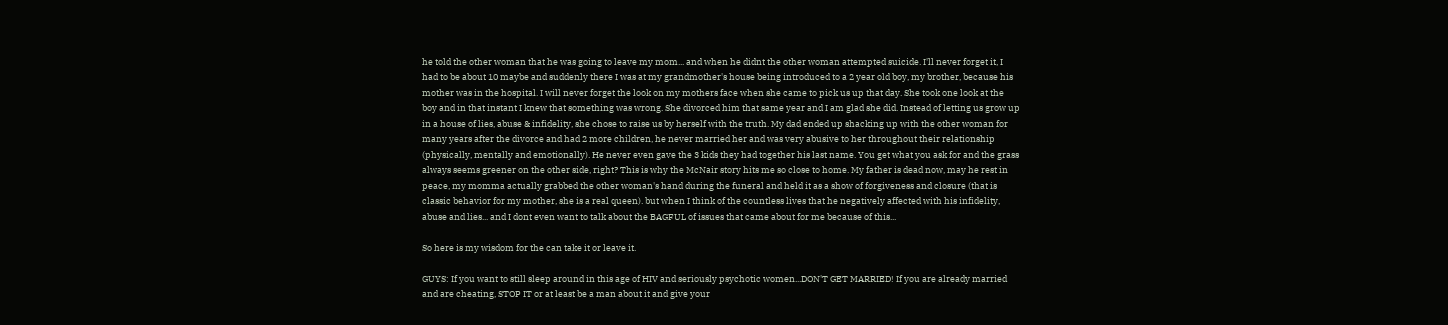he told the other woman that he was going to leave my mom... and when he didnt the other woman attempted suicide. I'll never forget it, I had to be about 10 maybe and suddenly there I was at my grandmother's house being introduced to a 2 year old boy, my brother, because his mother was in the hospital. I will never forget the look on my mothers face when she came to pick us up that day. She took one look at the boy and in that instant I knew that something was wrong. She divorced him that same year and I am glad she did. Instead of letting us grow up in a house of lies, abuse & infidelity, she chose to raise us by herself with the truth. My dad ended up shacking up with the other woman for many years after the divorce and had 2 more children, he never married her and was very abusive to her throughout their relationship (physically, mentally and emotionally). He never even gave the 3 kids they had together his last name. You get what you ask for and the grass always seems greener on the other side, right? This is why the McNair story hits me so close to home. My father is dead now, may he rest in peace, my momma actually grabbed the other woman's hand during the funeral and held it as a show of forgiveness and closure (that is classic behavior for my mother, she is a real queen). but when I think of the countless lives that he negatively affected with his infidelity, abuse and lies... and I dont even want to talk about the BAGFUL of issues that came about for me because of this...

So here is my wisdom for the can take it or leave it.

GUYS: If you want to still sleep around in this age of HIV and seriously psychotic women...DON'T GET MARRIED! If you are already married and are cheating, STOP IT or at least be a man about it and give your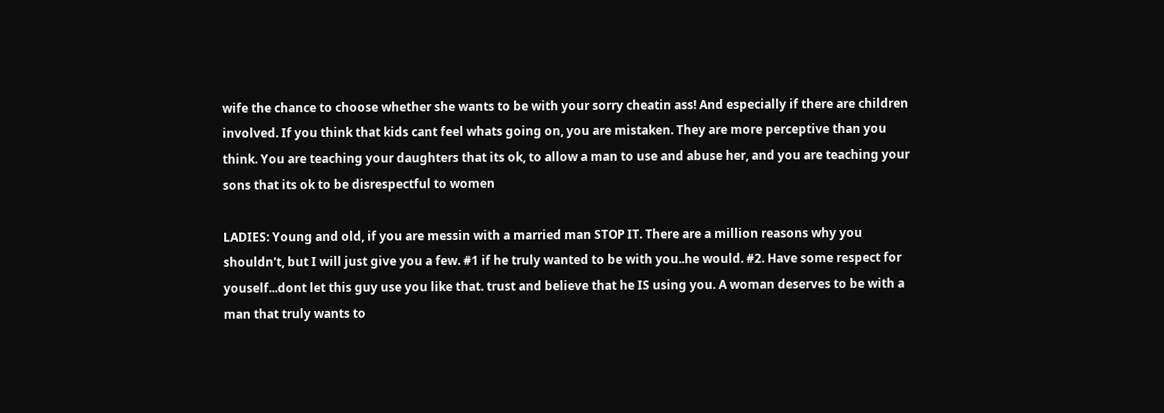wife the chance to choose whether she wants to be with your sorry cheatin ass! And especially if there are children involved. If you think that kids cant feel whats going on, you are mistaken. They are more perceptive than you think. You are teaching your daughters that its ok, to allow a man to use and abuse her, and you are teaching your sons that its ok to be disrespectful to women

LADIES: Young and old, if you are messin with a married man STOP IT. There are a million reasons why you shouldn't, but I will just give you a few. #1 if he truly wanted to be with you..he would. #2. Have some respect for youself...dont let this guy use you like that. trust and believe that he IS using you. A woman deserves to be with a man that truly wants to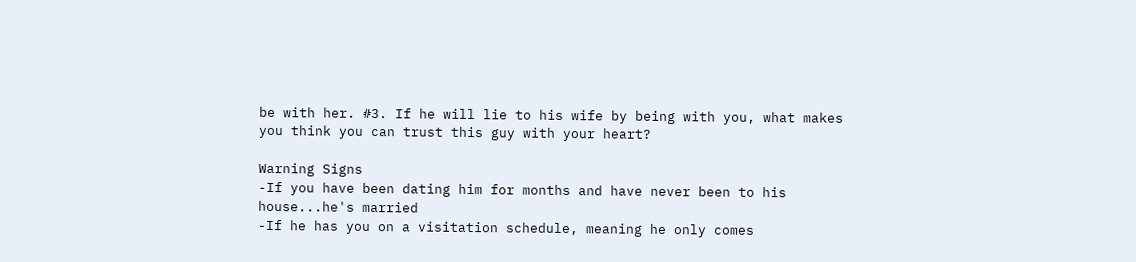be with her. #3. If he will lie to his wife by being with you, what makes you think you can trust this guy with your heart?

Warning Signs
-If you have been dating him for months and have never been to his house...he's married
-If he has you on a visitation schedule, meaning he only comes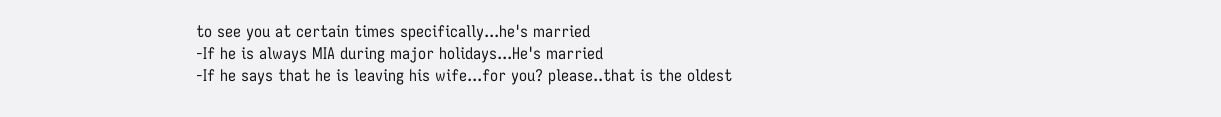to see you at certain times specifically...he's married
-If he is always MIA during major holidays...He's married
-If he says that he is leaving his wife...for you? please..that is the oldest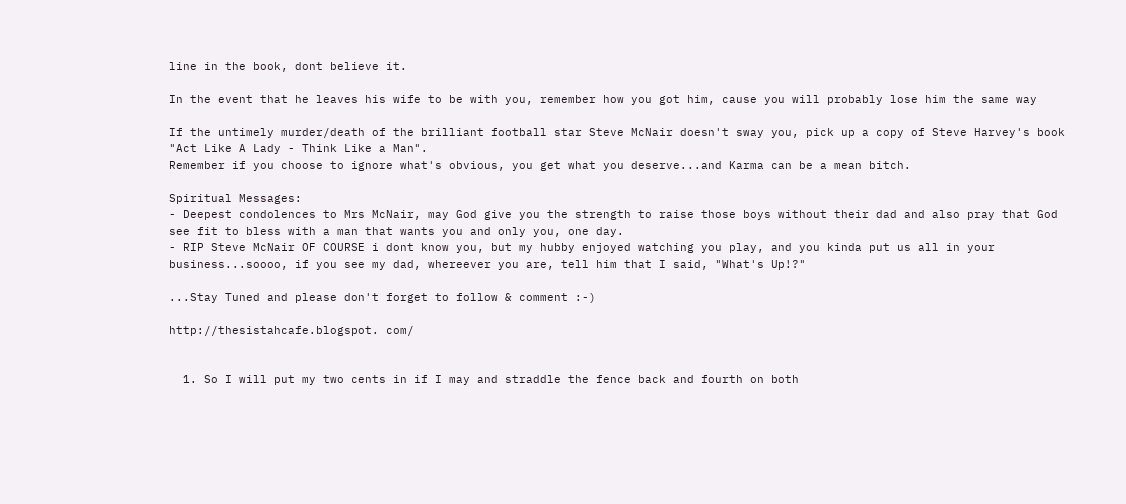line in the book, dont believe it.

In the event that he leaves his wife to be with you, remember how you got him, cause you will probably lose him the same way

If the untimely murder/death of the brilliant football star Steve McNair doesn't sway you, pick up a copy of Steve Harvey's book "Act Like A Lady - Think Like a Man".
Remember if you choose to ignore what's obvious, you get what you deserve...and Karma can be a mean bitch.

Spiritual Messages:
- Deepest condolences to Mrs McNair, may God give you the strength to raise those boys without their dad and also pray that God see fit to bless with a man that wants you and only you, one day.
- RIP Steve McNair OF COURSE i dont know you, but my hubby enjoyed watching you play, and you kinda put us all in your business...soooo, if you see my dad, whereever you are, tell him that I said, "What's Up!?"

...Stay Tuned and please don't forget to follow & comment :-)

http://thesistahcafe.blogspot. com/


  1. So I will put my two cents in if I may and straddle the fence back and fourth on both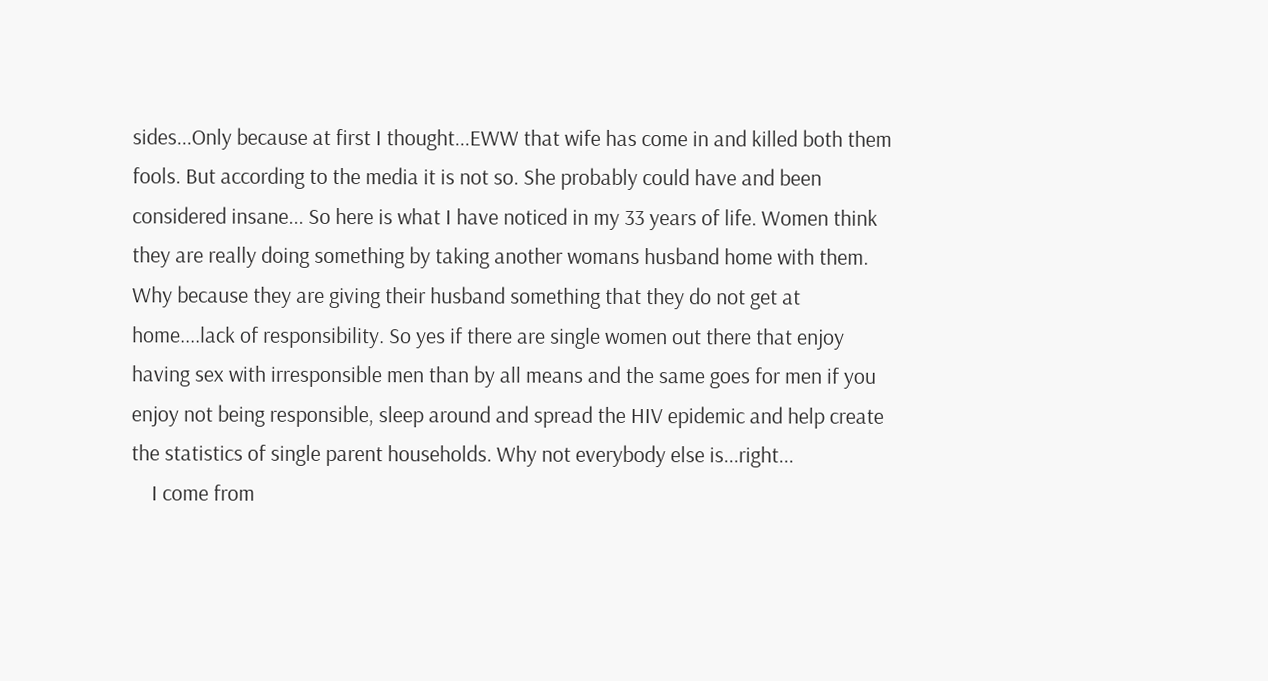sides...Only because at first I thought...EWW that wife has come in and killed both them fools. But according to the media it is not so. She probably could have and been considered insane... So here is what I have noticed in my 33 years of life. Women think they are really doing something by taking another womans husband home with them. Why because they are giving their husband something that they do not get at home....lack of responsibility. So yes if there are single women out there that enjoy having sex with irresponsible men than by all means and the same goes for men if you enjoy not being responsible, sleep around and spread the HIV epidemic and help create the statistics of single parent households. Why not everybody else is...right...
    I come from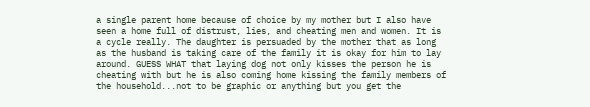a single parent home because of choice by my mother but I also have seen a home full of distrust, lies, and cheating men and women. It is a cycle really. The daughter is persuaded by the mother that as long as the husband is taking care of the family it is okay for him to lay around. GUESS WHAT that laying dog not only kisses the person he is cheating with but he is also coming home kissing the family members of the household...not to be graphic or anything but you get the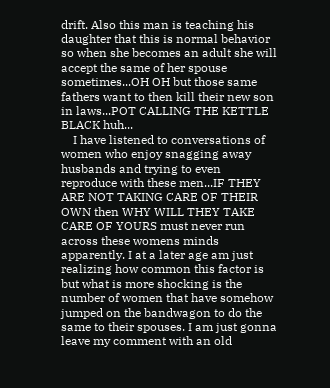drift. Also this man is teaching his daughter that this is normal behavior so when she becomes an adult she will accept the same of her spouse sometimes...OH OH but those same fathers want to then kill their new son in laws...POT CALLING THE KETTLE BLACK huh...
    I have listened to conversations of women who enjoy snagging away husbands and trying to even reproduce with these men...IF THEY ARE NOT TAKING CARE OF THEIR OWN then WHY WILL THEY TAKE CARE OF YOURS must never run across these womens minds apparently. I at a later age am just realizing how common this factor is but what is more shocking is the number of women that have somehow jumped on the bandwagon to do the same to their spouses. I am just gonna leave my comment with an old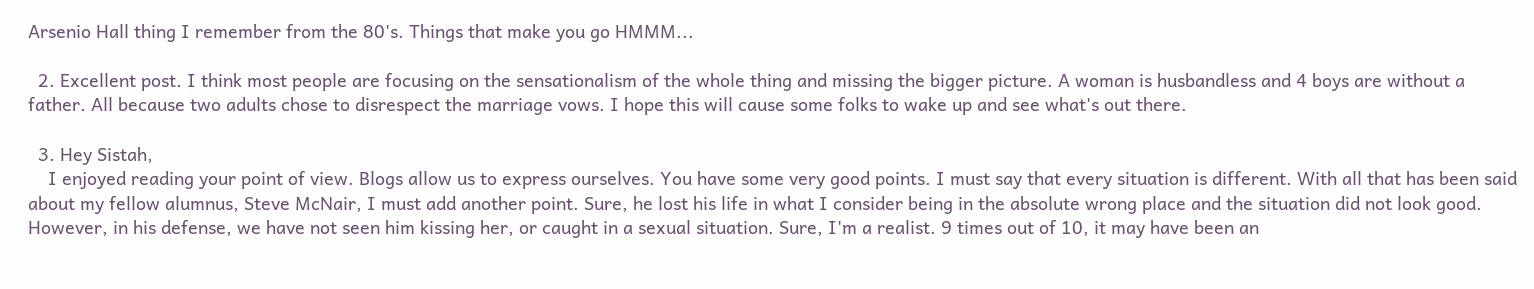Arsenio Hall thing I remember from the 80's. Things that make you go HMMM...

  2. Excellent post. I think most people are focusing on the sensationalism of the whole thing and missing the bigger picture. A woman is husbandless and 4 boys are without a father. All because two adults chose to disrespect the marriage vows. I hope this will cause some folks to wake up and see what's out there.

  3. Hey Sistah,
    I enjoyed reading your point of view. Blogs allow us to express ourselves. You have some very good points. I must say that every situation is different. With all that has been said about my fellow alumnus, Steve McNair, I must add another point. Sure, he lost his life in what I consider being in the absolute wrong place and the situation did not look good. However, in his defense, we have not seen him kissing her, or caught in a sexual situation. Sure, I'm a realist. 9 times out of 10, it may have been an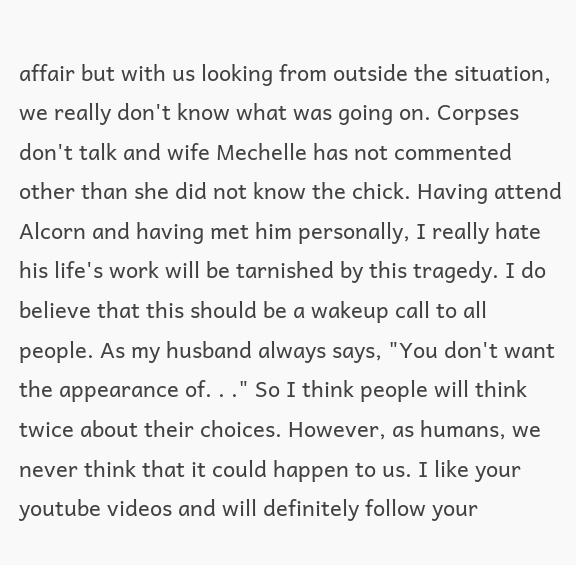affair but with us looking from outside the situation, we really don't know what was going on. Corpses don't talk and wife Mechelle has not commented other than she did not know the chick. Having attend Alcorn and having met him personally, I really hate his life's work will be tarnished by this tragedy. I do believe that this should be a wakeup call to all people. As my husband always says, "You don't want the appearance of. . ." So I think people will think twice about their choices. However, as humans, we never think that it could happen to us. I like your youtube videos and will definitely follow your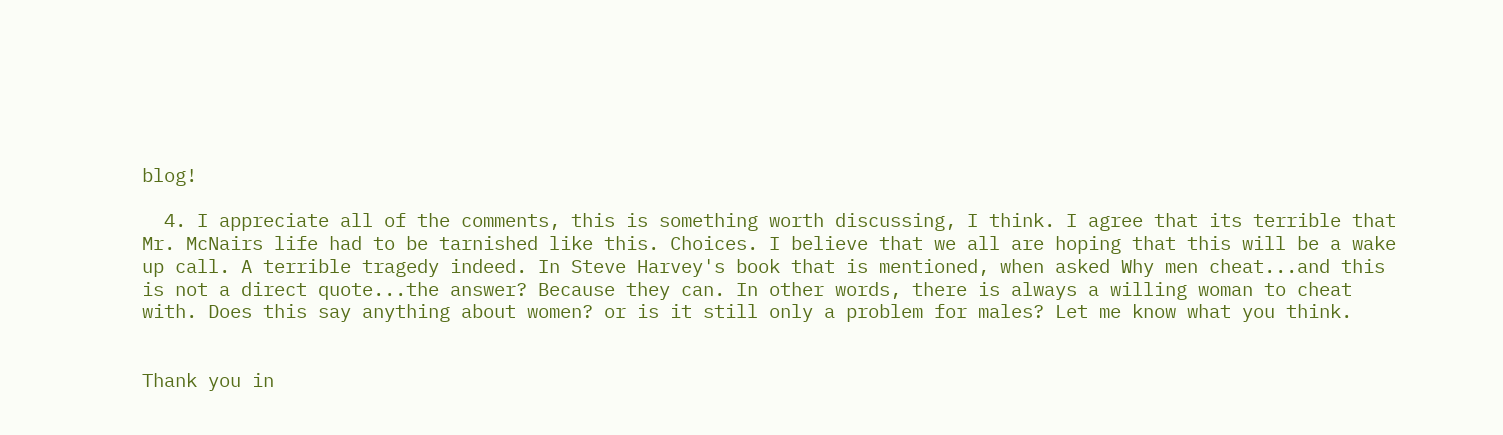blog!

  4. I appreciate all of the comments, this is something worth discussing, I think. I agree that its terrible that Mr. McNairs life had to be tarnished like this. Choices. I believe that we all are hoping that this will be a wake up call. A terrible tragedy indeed. In Steve Harvey's book that is mentioned, when asked Why men cheat...and this is not a direct quote...the answer? Because they can. In other words, there is always a willing woman to cheat with. Does this say anything about women? or is it still only a problem for males? Let me know what you think.


Thank you in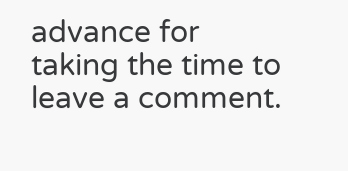advance for taking the time to leave a comment.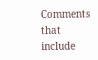Comments that include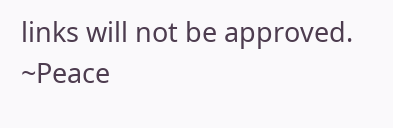links will not be approved. ~Peace